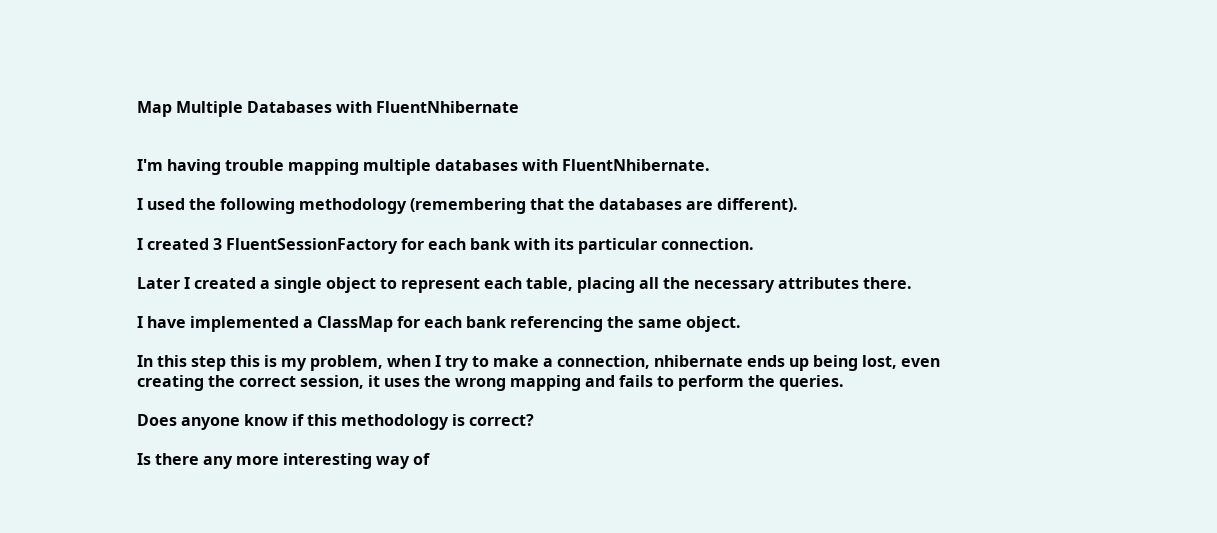Map Multiple Databases with FluentNhibernate


I'm having trouble mapping multiple databases with FluentNhibernate.

I used the following methodology (remembering that the databases are different).

I created 3 FluentSessionFactory for each bank with its particular connection.

Later I created a single object to represent each table, placing all the necessary attributes there.

I have implemented a ClassMap for each bank referencing the same object.

In this step this is my problem, when I try to make a connection, nhibernate ends up being lost, even creating the correct session, it uses the wrong mapping and fails to perform the queries.

Does anyone know if this methodology is correct?

Is there any more interesting way of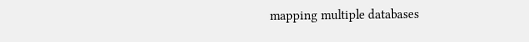mapping multiple databases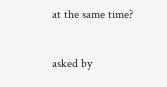at the same time?

asked by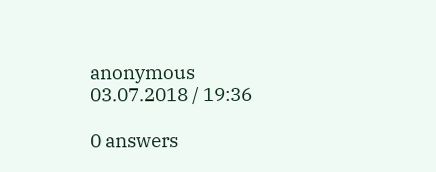anonymous 03.07.2018 / 19:36

0 answers